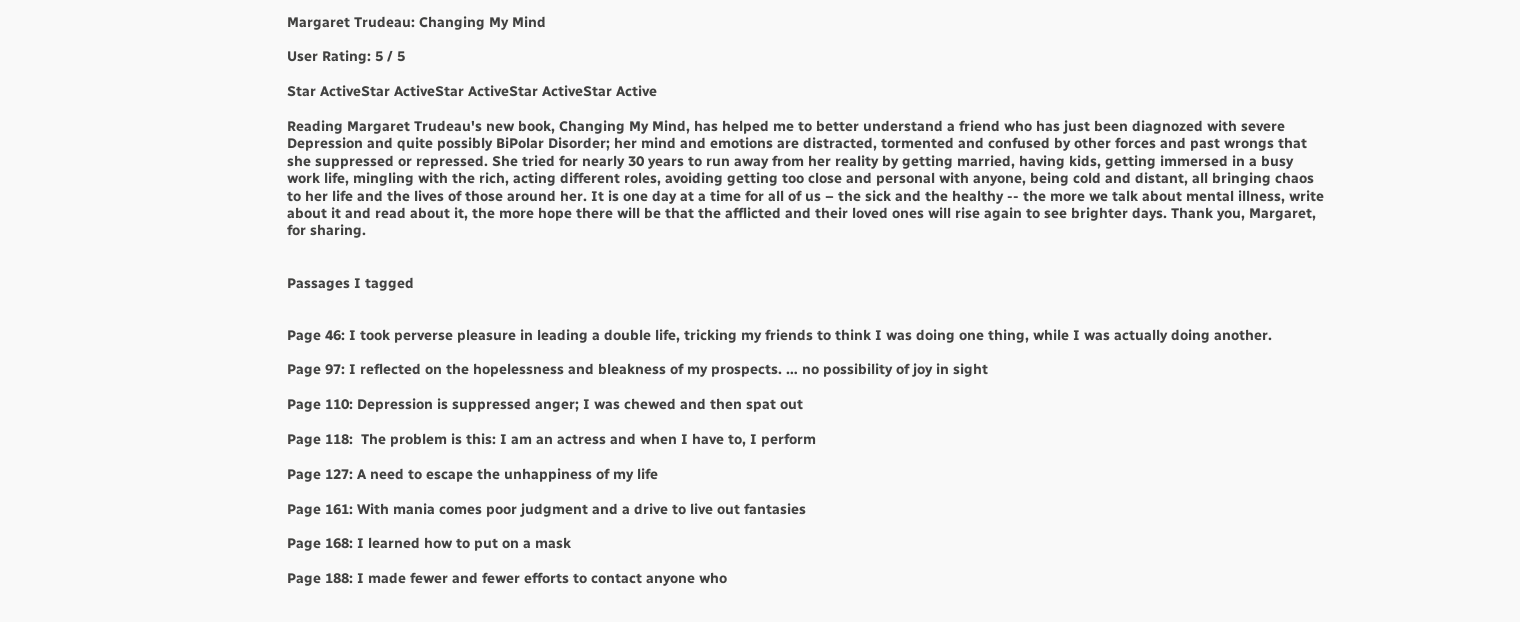Margaret Trudeau: Changing My Mind

User Rating: 5 / 5

Star ActiveStar ActiveStar ActiveStar ActiveStar Active

Reading Margaret Trudeau's new book, Changing My Mind, has helped me to better understand a friend who has just been diagnozed with severe Depression and quite possibly BiPolar Disorder; her mind and emotions are distracted, tormented and confused by other forces and past wrongs that she suppressed or repressed. She tried for nearly 30 years to run away from her reality by getting married, having kids, getting immersed in a busy work life, mingling with the rich, acting different roles, avoiding getting too close and personal with anyone, being cold and distant, all bringing chaos to her life and the lives of those around her. It is one day at a time for all of us – the sick and the healthy -- the more we talk about mental illness, write about it and read about it, the more hope there will be that the afflicted and their loved ones will rise again to see brighter days. Thank you, Margaret, for sharing.


Passages I tagged


Page 46: I took perverse pleasure in leading a double life, tricking my friends to think I was doing one thing, while I was actually doing another.

Page 97: I reflected on the hopelessness and bleakness of my prospects. … no possibility of joy in sight

Page 110: Depression is suppressed anger; I was chewed and then spat out

Page 118:  The problem is this: I am an actress and when I have to, I perform

Page 127: A need to escape the unhappiness of my life

Page 161: With mania comes poor judgment and a drive to live out fantasies

Page 168: I learned how to put on a mask

Page 188: I made fewer and fewer efforts to contact anyone who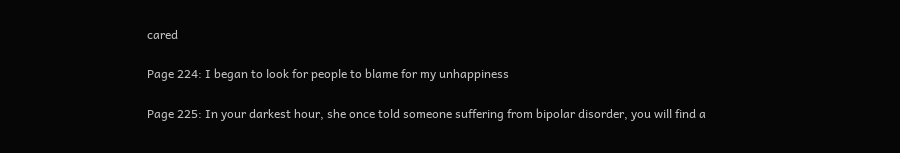cared

Page 224: I began to look for people to blame for my unhappiness

Page 225: In your darkest hour, she once told someone suffering from bipolar disorder, you will find a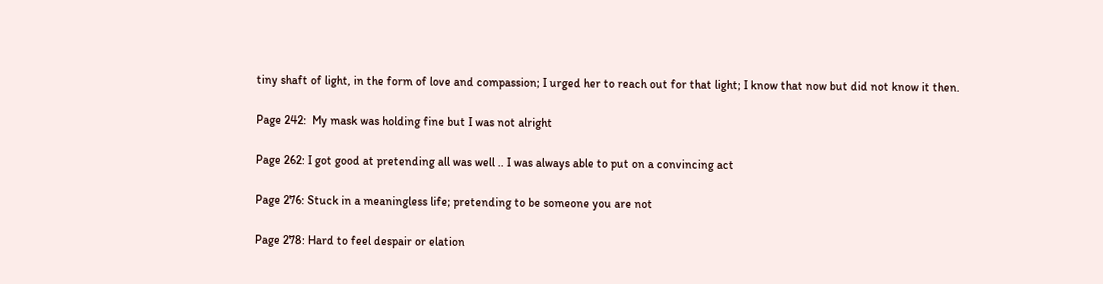tiny shaft of light, in the form of love and compassion; I urged her to reach out for that light; I know that now but did not know it then.

Page 242:  My mask was holding fine but I was not alright

Page 262: I got good at pretending all was well .. I was always able to put on a convincing act

Page 276: Stuck in a meaningless life; pretending to be someone you are not

Page 278: Hard to feel despair or elation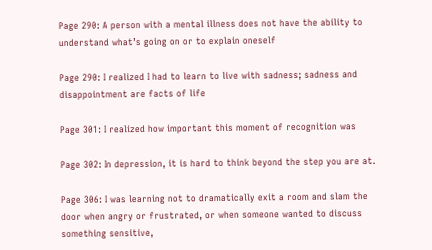Page 290: A person with a mental illness does not have the ability to understand what’s going on or to explain oneself

Page 290: I realized I had to learn to live with sadness; sadness and disappointment are facts of life

Page 301: I realized how important this moment of recognition was

Page 302: In depression, it is hard to think beyond the step you are at.

Page 306: I was learning not to dramatically exit a room and slam the door when angry or frustrated, or when someone wanted to discuss something sensitive,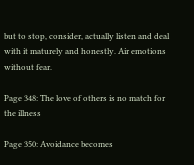but to stop, consider, actually listen and deal with it maturely and honestly. Air emotions without fear.

Page 348: The love of others is no match for the illness

Page 350: Avoidance becomes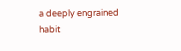a deeply engrained habit